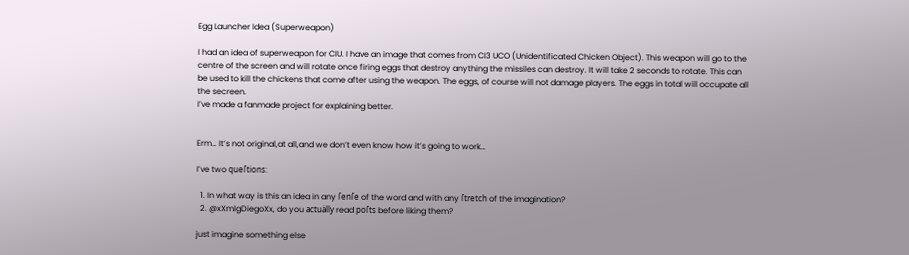Egg Launcher Idea (Superweapon)

I had an idea of superweapon for CIU. I have an image that comes from CI3 UCO (Unidentificated Chicken Object). This weapon will go to the centre of the screen and will rotate once firing eggs that destroy anything the missiles can destroy. It will take 2 seconds to rotate. This can be used to kill the chickens that come after using the weapon. The eggs, of course will not damage players. The eggs in total will occupate all the secreen.
I’ve made a fanmade project for explaining better.


Erm… It’s not original,at all,and we don’t even know how it’s going to work…

I’ve two queſtions:

  1. In what way is this an idea in any ſenſe of the word and with any ſtretch of the imagination?
  2. @xXmlgDiegoXx, do you actuälly read poſts before liking them?

just imagine something else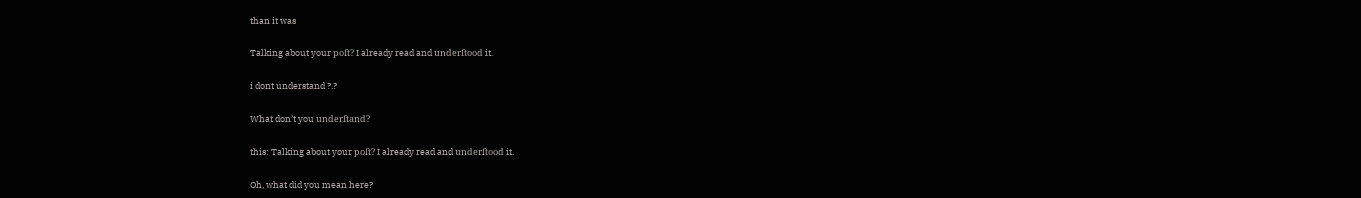than it was

Talking about your poſt? I already read and underſtood it.

i dont understand ?.?

What don’t you underſtand?

this: Talking about your poſt? I already read and underſtood it.

Oh, what did you mean here?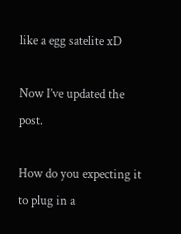like a egg satelite xD

Now I’ve updated the post.

How do you expecting it to plug in a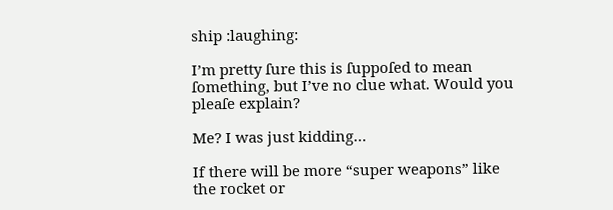ship :laughing:

I’m pretty ſure this is ſuppoſed to mean ſomething, but I’ve no clue what. Would you pleaſe explain?

Me? I was just kidding…

If there will be more “super weapons” like the rocket or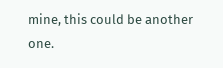mine, this could be another one.